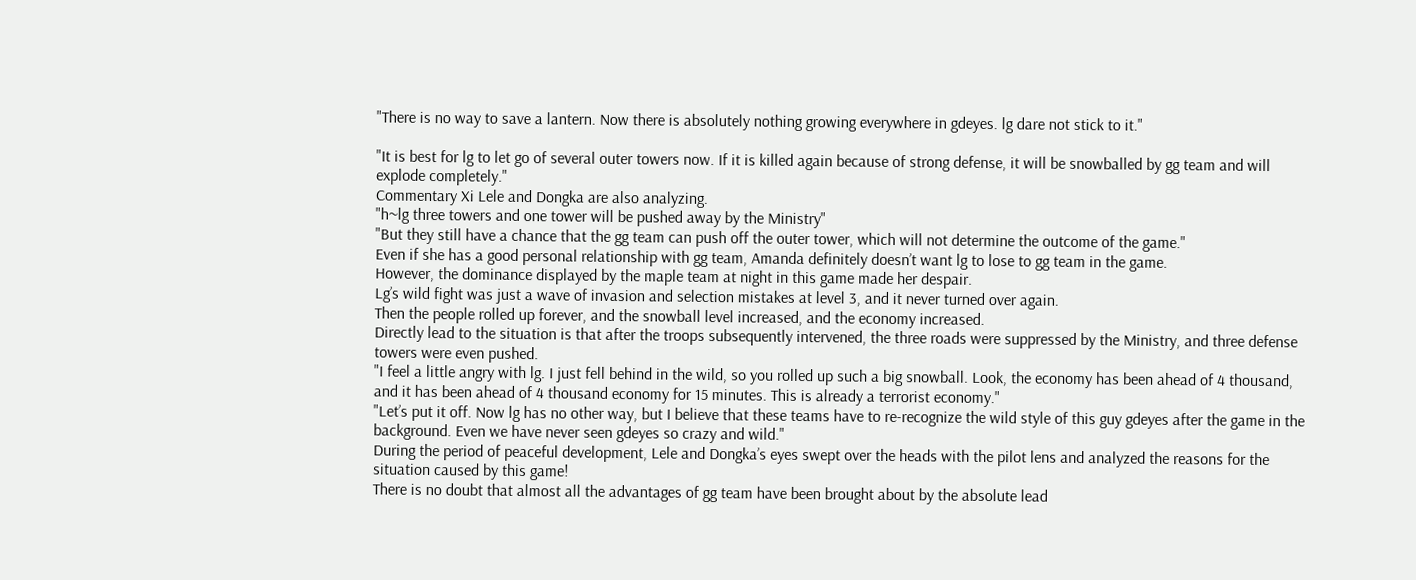"There is no way to save a lantern. Now there is absolutely nothing growing everywhere in gdeyes. lg dare not stick to it."

"It is best for lg to let go of several outer towers now. If it is killed again because of strong defense, it will be snowballed by gg team and will explode completely."
Commentary Xi Lele and Dongka are also analyzing.
"h~lg three towers and one tower will be pushed away by the Ministry"
"But they still have a chance that the gg team can push off the outer tower, which will not determine the outcome of the game."
Even if she has a good personal relationship with gg team, Amanda definitely doesn’t want lg to lose to gg team in the game.
However, the dominance displayed by the maple team at night in this game made her despair.
Lg’s wild fight was just a wave of invasion and selection mistakes at level 3, and it never turned over again.
Then the people rolled up forever, and the snowball level increased, and the economy increased.
Directly lead to the situation is that after the troops subsequently intervened, the three roads were suppressed by the Ministry, and three defense towers were even pushed.
"I feel a little angry with lg. I just fell behind in the wild, so you rolled up such a big snowball. Look, the economy has been ahead of 4 thousand, and it has been ahead of 4 thousand economy for 15 minutes. This is already a terrorist economy."
"Let’s put it off. Now lg has no other way, but I believe that these teams have to re-recognize the wild style of this guy gdeyes after the game in the background. Even we have never seen gdeyes so crazy and wild."
During the period of peaceful development, Lele and Dongka’s eyes swept over the heads with the pilot lens and analyzed the reasons for the situation caused by this game!
There is no doubt that almost all the advantages of gg team have been brought about by the absolute lead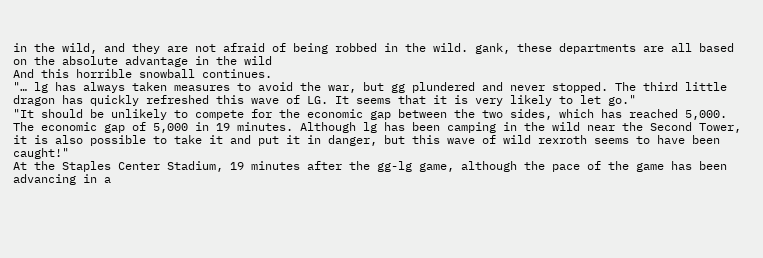in the wild, and they are not afraid of being robbed in the wild. gank, these departments are all based on the absolute advantage in the wild
And this horrible snowball continues.
"… lg has always taken measures to avoid the war, but gg plundered and never stopped. The third little dragon has quickly refreshed this wave of LG. It seems that it is very likely to let go."
"It should be unlikely to compete for the economic gap between the two sides, which has reached 5,000. The economic gap of 5,000 in 19 minutes. Although lg has been camping in the wild near the Second Tower, it is also possible to take it and put it in danger, but this wave of wild rexroth seems to have been caught!"
At the Staples Center Stadium, 19 minutes after the gg-lg game, although the pace of the game has been advancing in a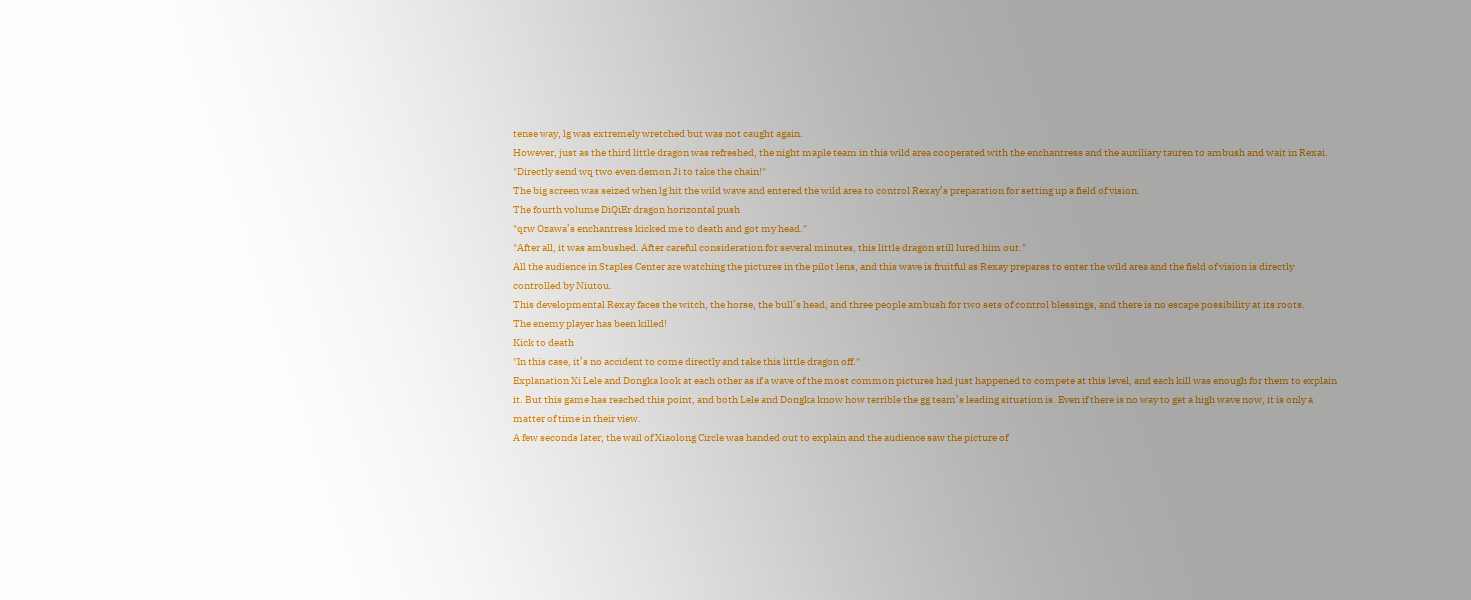tense way, lg was extremely wretched but was not caught again.
However, just as the third little dragon was refreshed, the night maple team in this wild area cooperated with the enchantress and the auxiliary tauren to ambush and wait in Rexai.
"Directly send wq two even demon Ji to take the chain!"
The big screen was seized when lg hit the wild wave and entered the wild area to control Rexay’s preparation for setting up a field of vision.
The fourth volume DiQiEr dragon horizontal push
"qrw Ozawa’s enchantress kicked me to death and got my head."
"After all, it was ambushed. After careful consideration for several minutes, this little dragon still lured him out."
All the audience in Staples Center are watching the pictures in the pilot lens, and this wave is fruitful as Rexay prepares to enter the wild area and the field of vision is directly controlled by Niutou.
This developmental Rexay faces the witch, the horse, the bull’s head, and three people ambush for two sets of control blessings, and there is no escape possibility at its roots.
The enemy player has been killed!
Kick to death
"In this case, it’s no accident to come directly and take this little dragon off."
Explanation Xi Lele and Dongka look at each other as if a wave of the most common pictures had just happened to compete at this level, and each kill was enough for them to explain it. But this game has reached this point, and both Lele and Dongka know how terrible the gg team’s leading situation is. Even if there is no way to get a high wave now, it is only a matter of time in their view.
A few seconds later, the wail of Xiaolong Circle was handed out to explain and the audience saw the picture of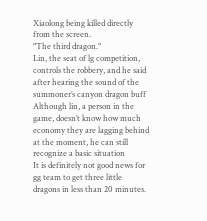Xiaolong being killed directly from the screen.
"The third dragon."
Lin, the seat of lg competition, controls the robbery, and he said after hearing the sound of the summoner’s canyon dragon buff
Although lin, a person in the game, doesn’t know how much economy they are lagging behind at the moment, he can still recognize a basic situation
It is definitely not good news for gg team to get three little dragons in less than 20 minutes.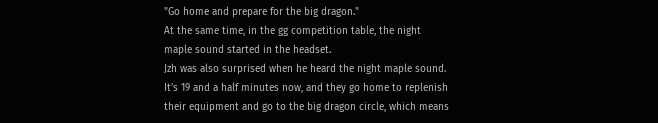"Go home and prepare for the big dragon."
At the same time, in the gg competition table, the night maple sound started in the headset.
Jzh was also surprised when he heard the night maple sound.
It’s 19 and a half minutes now, and they go home to replenish their equipment and go to the big dragon circle, which means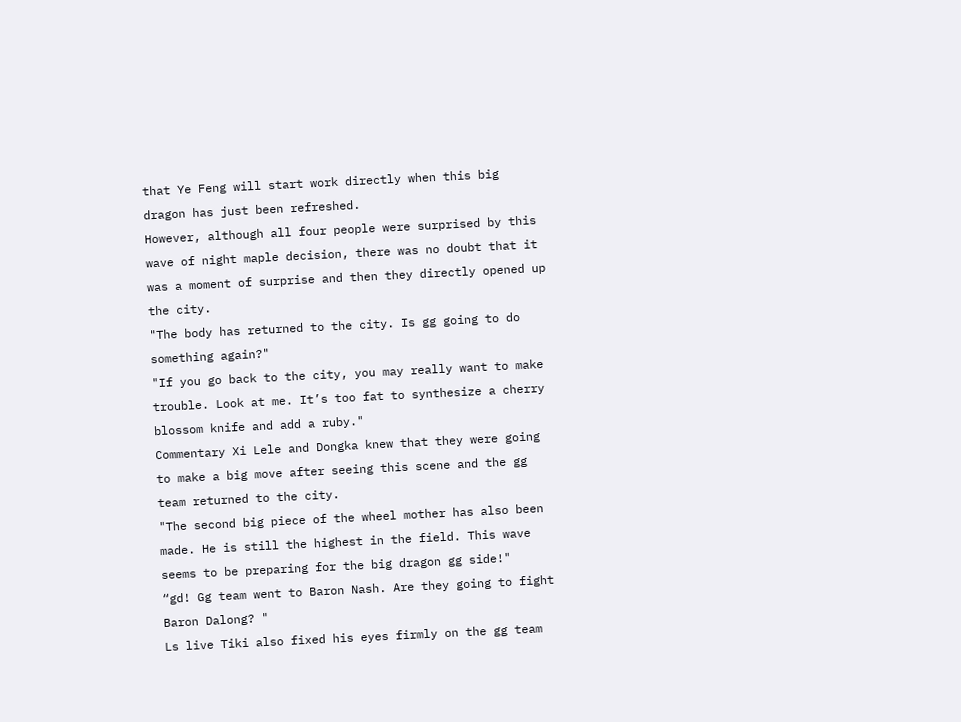that Ye Feng will start work directly when this big dragon has just been refreshed.
However, although all four people were surprised by this wave of night maple decision, there was no doubt that it was a moment of surprise and then they directly opened up the city.
"The body has returned to the city. Is gg going to do something again?"
"If you go back to the city, you may really want to make trouble. Look at me. It’s too fat to synthesize a cherry blossom knife and add a ruby."
Commentary Xi Lele and Dongka knew that they were going to make a big move after seeing this scene and the gg team returned to the city.
"The second big piece of the wheel mother has also been made. He is still the highest in the field. This wave seems to be preparing for the big dragon gg side!"
“gd! Gg team went to Baron Nash. Are they going to fight Baron Dalong? "
Ls live Tiki also fixed his eyes firmly on the gg team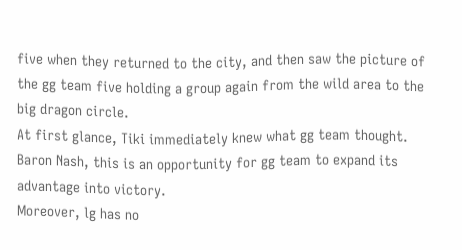five when they returned to the city, and then saw the picture of the gg team five holding a group again from the wild area to the big dragon circle.
At first glance, Tiki immediately knew what gg team thought.
Baron Nash, this is an opportunity for gg team to expand its advantage into victory.
Moreover, lg has no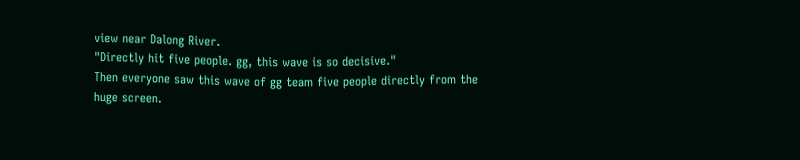view near Dalong River.
"Directly hit five people. gg, this wave is so decisive."
Then everyone saw this wave of gg team five people directly from the huge screen.